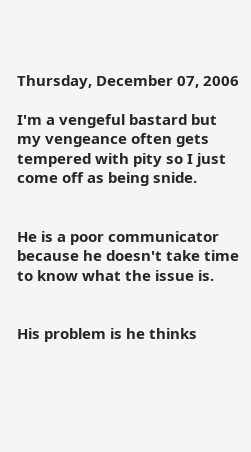Thursday, December 07, 2006

I'm a vengeful bastard but my vengeance often gets tempered with pity so I just come off as being snide.


He is a poor communicator because he doesn't take time to know what the issue is.


His problem is he thinks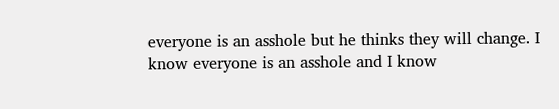everyone is an asshole but he thinks they will change. I know everyone is an asshole and I know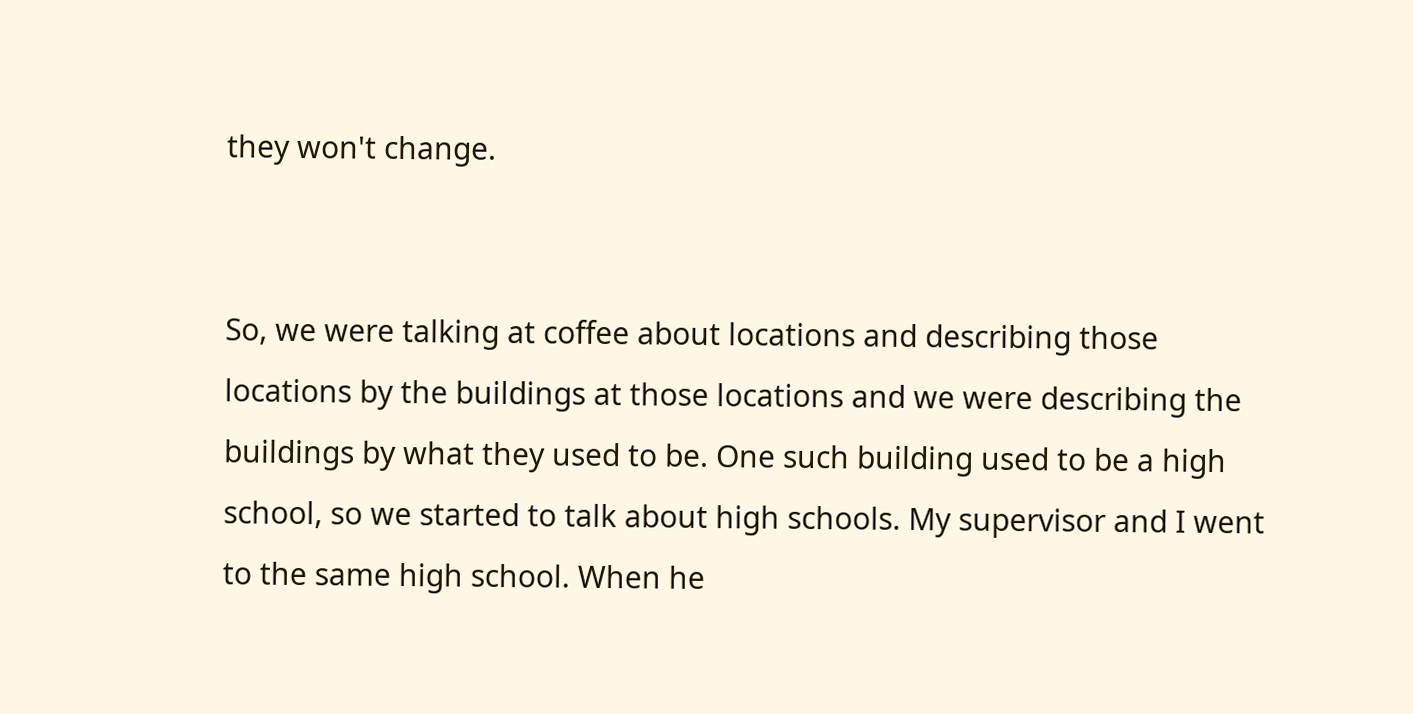they won't change.


So, we were talking at coffee about locations and describing those locations by the buildings at those locations and we were describing the buildings by what they used to be. One such building used to be a high school, so we started to talk about high schools. My supervisor and I went to the same high school. When he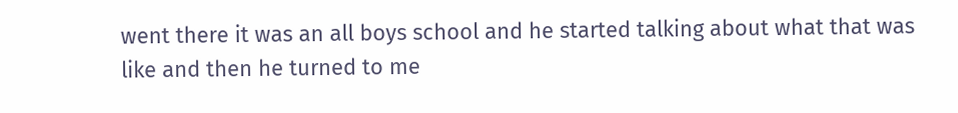went there it was an all boys school and he started talking about what that was like and then he turned to me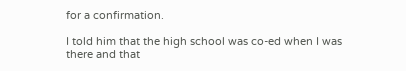for a confirmation.

I told him that the high school was co-ed when I was there and that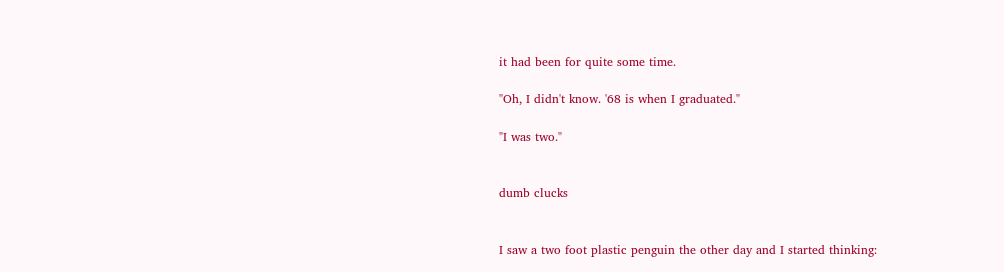it had been for quite some time.

"Oh, I didn't know. '68 is when I graduated."

"I was two."


dumb clucks


I saw a two foot plastic penguin the other day and I started thinking: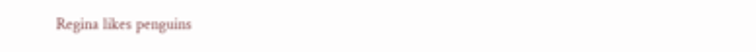Regina likes penguins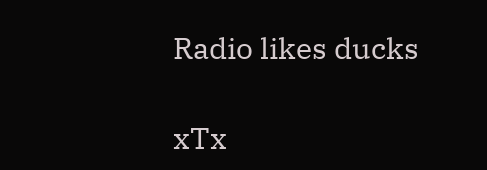Radio likes ducks

xTx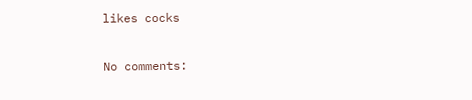likes cocks

No comments: